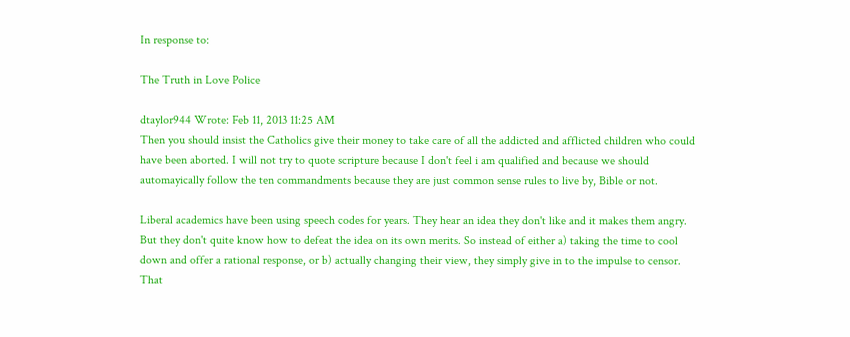In response to:

The Truth in Love Police

dtaylor944 Wrote: Feb 11, 2013 11:25 AM
Then you should insist the Catholics give their money to take care of all the addicted and afflicted children who could have been aborted. I will not try to quote scripture because I don't feel i am qualified and because we should automayically follow the ten commandments because they are just common sense rules to live by, Bible or not.

Liberal academics have been using speech codes for years. They hear an idea they don't like and it makes them angry. But they don't quite know how to defeat the idea on its own merits. So instead of either a) taking the time to cool down and offer a rational response, or b) actually changing their view, they simply give in to the impulse to censor. That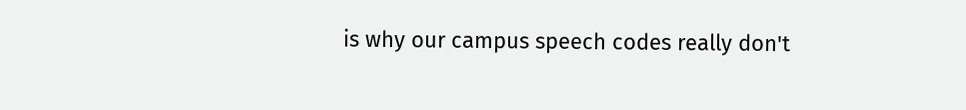is why our campus speech codes really don't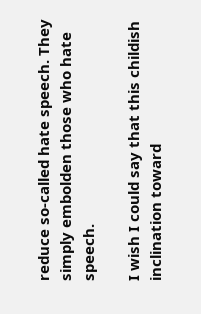reduce so-called hate speech. They simply embolden those who hate speech.

I wish I could say that this childish inclination toward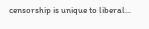censorship is unique to liberal...